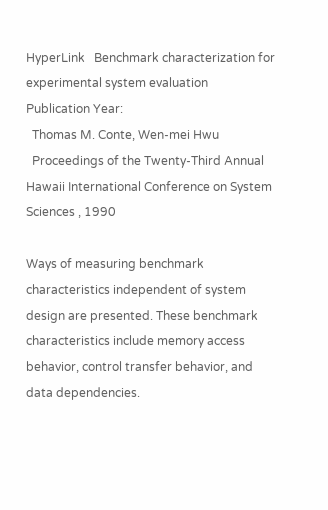HyperLink   Benchmark characterization for experimental system evaluation
Publication Year:
  Thomas M. Conte, Wen-mei Hwu
  Proceedings of the Twenty-Third Annual Hawaii International Conference on System Sciences , 1990

Ways of measuring benchmark characteristics independent of system design are presented. These benchmark characteristics include memory access behavior, control transfer behavior, and data dependencies.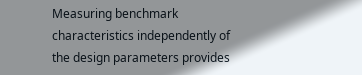Measuring benchmark characteristics independently of the design parameters provides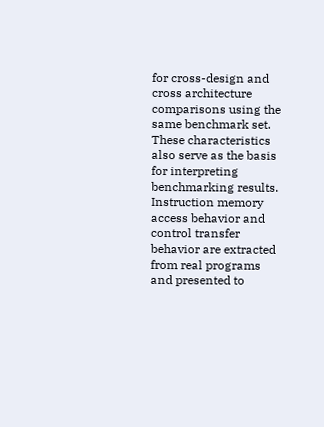for cross-design and cross architecture comparisons using the same benchmark set. These characteristics also serve as the basis for interpreting benchmarking results. Instruction memory access behavior and control transfer behavior are extracted from real programs and presented to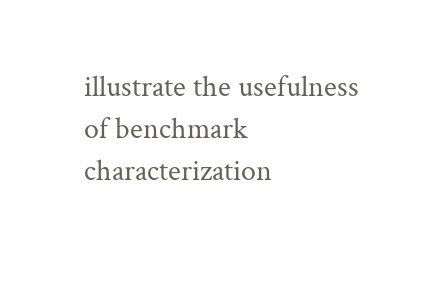illustrate the usefulness of benchmark characterization